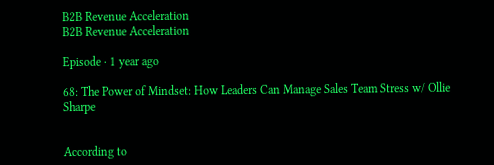B2B Revenue Acceleration
B2B Revenue Acceleration

Episode · 1 year ago

68: The Power of Mindset: How Leaders Can Manage Sales Team Stress w/ Ollie Sharpe


According to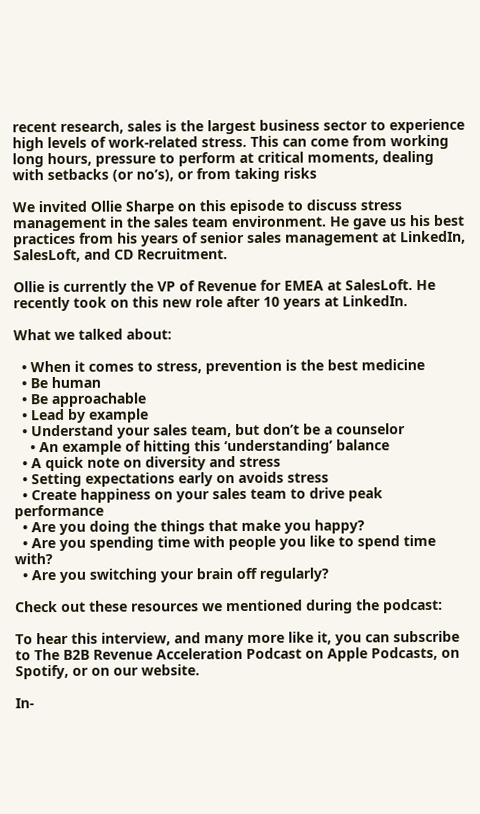recent research, sales is the largest business sector to experience high levels of work-related stress. This can come from working long hours, pressure to perform at critical moments, dealing with setbacks (or no’s), or from taking risks

We invited Ollie Sharpe on this episode to discuss stress management in the sales team environment. He gave us his best practices from his years of senior sales management at LinkedIn, SalesLoft, and CD Recruitment.

Ollie is currently the VP of Revenue for EMEA at SalesLoft. He recently took on this new role after 10 years at LinkedIn.

What we talked about:

  • When it comes to stress, prevention is the best medicine
  • Be human
  • Be approachable
  • Lead by example
  • Understand your sales team, but don’t be a counselor
    • An example of hitting this ‘understanding’ balance
  • A quick note on diversity and stress
  • Setting expectations early on avoids stress
  • Create happiness on your sales team to drive peak performance
  • Are you doing the things that make you happy?
  • Are you spending time with people you like to spend time with?
  • Are you switching your brain off regularly?

Check out these resources we mentioned during the podcast:

To hear this interview, and many more like it, you can subscribe to The B2B Revenue Acceleration Podcast on Apple Podcasts, on Spotify, or on our website.

In-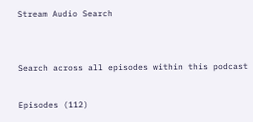Stream Audio Search


Search across all episodes within this podcast

Episodes (112)